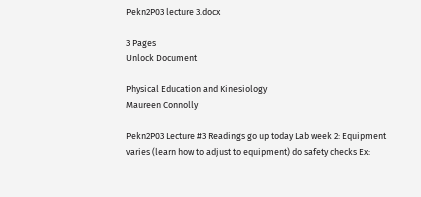Pekn2P03 lecture 3.docx

3 Pages
Unlock Document

Physical Education and Kinesiology
Maureen Connolly

Pekn2P03 Lecture #3 Readings go up today Lab week 2: Equipment varies (learn how to adjust to equipment) do safety checks Ex: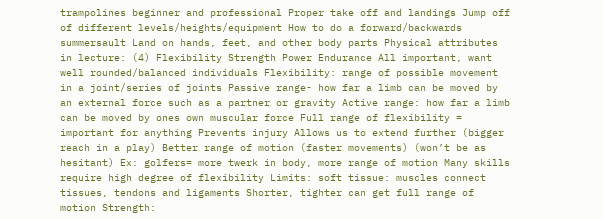trampolines beginner and professional Proper take off and landings Jump off of different levels/heights/equipment How to do a forward/backwards summersault Land on hands, feet, and other body parts Physical attributes in lecture: (4) Flexibility Strength Power Endurance All important, want well rounded/balanced individuals Flexibility: range of possible movement in a joint/series of joints Passive range- how far a limb can be moved by an external force such as a partner or gravity Active range: how far a limb can be moved by ones own muscular force Full range of flexibility = important for anything Prevents injury Allows us to extend further (bigger reach in a play) Better range of motion (faster movements) (won’t be as hesitant) Ex: golfers= more twerk in body, more range of motion Many skills require high degree of flexibility Limits: soft tissue: muscles connect tissues, tendons and ligaments Shorter, tighter can get full range of motion Strength: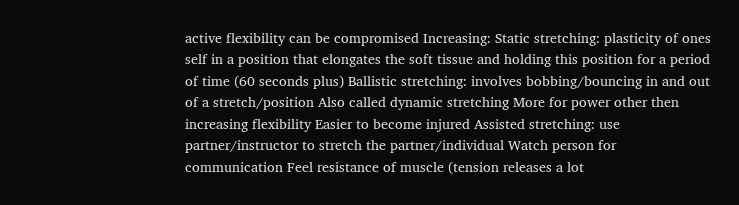active flexibility can be compromised Increasing: Static stretching: plasticity of ones self in a position that elongates the soft tissue and holding this position for a period of time (60 seconds plus) Ballistic stretching: involves bobbing/bouncing in and out of a stretch/position Also called dynamic stretching More for power other then increasing flexibility Easier to become injured Assisted stretching: use partner/instructor to stretch the partner/individual Watch person for communication Feel resistance of muscle (tension releases a lot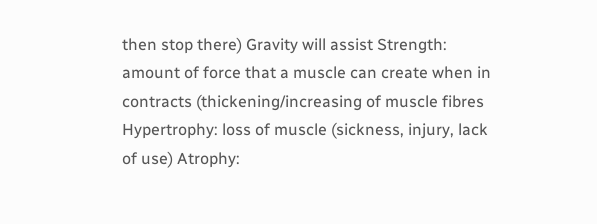then stop there) Gravity will assist Strength: amount of force that a muscle can create when in contracts (thickening/increasing of muscle fibres Hypertrophy: loss of muscle (sickness, injury, lack of use) Atrophy: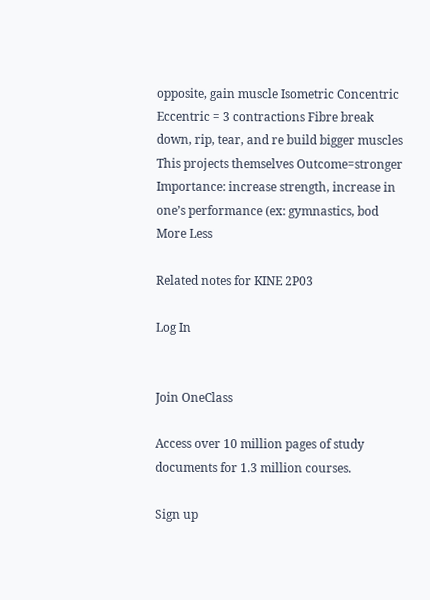opposite, gain muscle Isometric Concentric Eccentric = 3 contractions Fibre break down, rip, tear, and re build bigger muscles This projects themselves Outcome=stronger Importance: increase strength, increase in one’s performance (ex: gymnastics, bod
More Less

Related notes for KINE 2P03

Log In


Join OneClass

Access over 10 million pages of study
documents for 1.3 million courses.

Sign up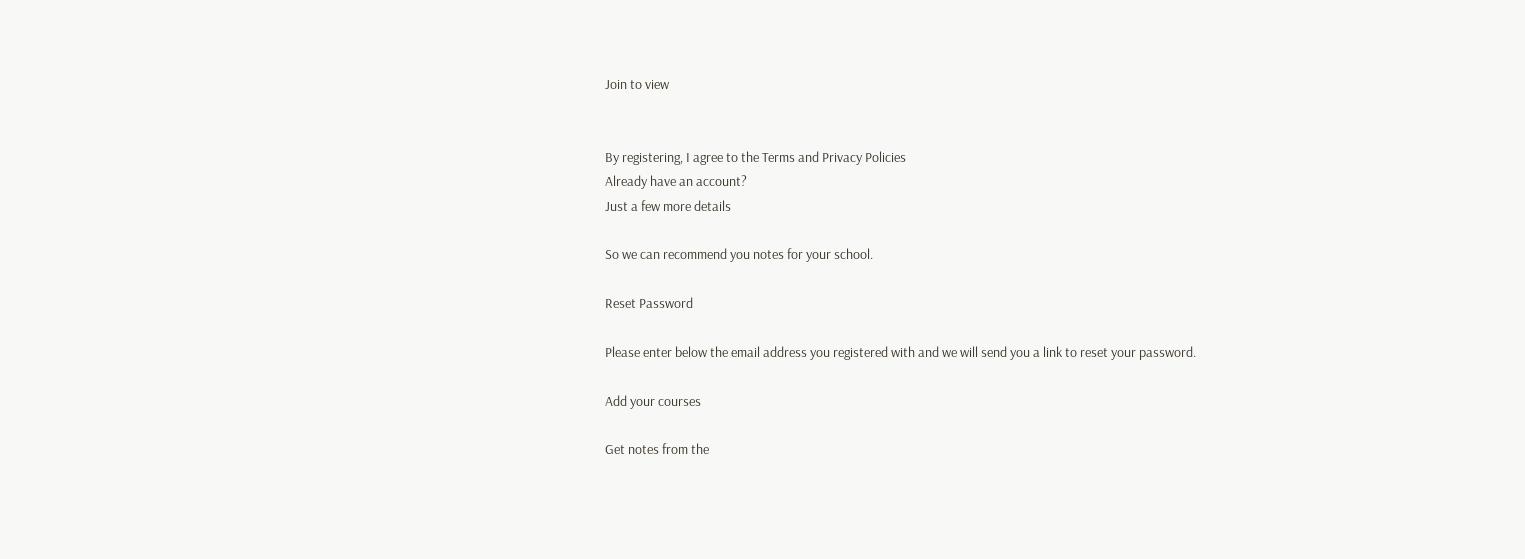Join to view


By registering, I agree to the Terms and Privacy Policies
Already have an account?
Just a few more details

So we can recommend you notes for your school.

Reset Password

Please enter below the email address you registered with and we will send you a link to reset your password.

Add your courses

Get notes from the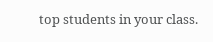top students in your class.